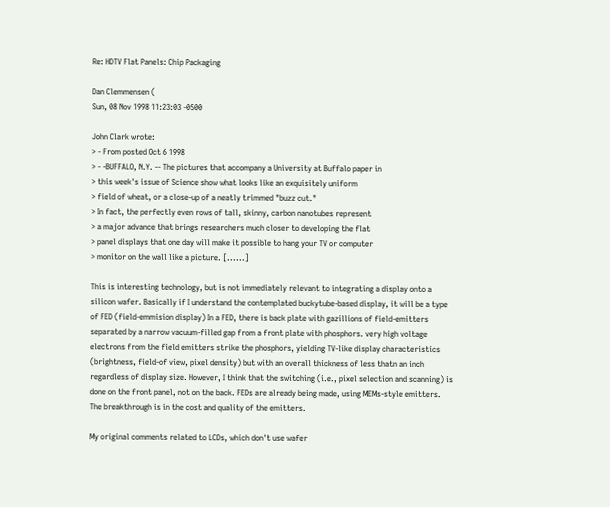Re: HDTV Flat Panels: Chip Packaging

Dan Clemmensen (
Sun, 08 Nov 1998 11:23:03 -0500

John Clark wrote:
> - From posted Oct 6 1998
> - -BUFFALO, N.Y. -- The pictures that accompany a University at Buffalo paper in
> this week's issue of Science show what looks like an exquisitely uniform
> field of wheat, or a close-up of a neatly trimmed "buzz cut."
> In fact, the perfectly even rows of tall, skinny, carbon nanotubes represent
> a major advance that brings researchers much closer to developing the flat
> panel displays that one day will make it possible to hang your TV or computer
> monitor on the wall like a picture. [......]

This is interesting technology, but is not immediately relevant to integrating a display onto a silicon wafer. Basically if I understand the contemplated buckytube-based display, it will be a type of FED (field-emmision display) In a FED, there is back plate with gazillions of field-emitters separated by a narrow vacuum-filled gap from a front plate with phosphors. very high voltage electrons from the field emitters strike the phosphors, yielding TV-like display characteristics (brightness, field-of view, pixel density) but with an overall thickness of less thatn an inch regardless of display size. However, I think that the switching (i.e., pixel selection and scanning) is done on the front panel, not on the back. FEDs are already being made, using MEMs-style emitters. The breakthrough is in the cost and quality of the emitters.

My original comments related to LCDs, which don't use wafer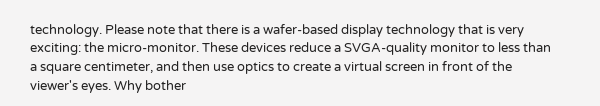technology. Please note that there is a wafer-based display technology that is very exciting: the micro-monitor. These devices reduce a SVGA-quality monitor to less than a square centimeter, and then use optics to create a virtual screen in front of the viewer's eyes. Why bother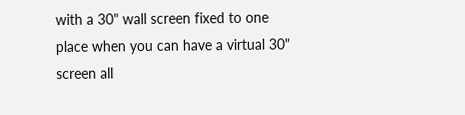with a 30" wall screen fixed to one place when you can have a virtual 30" screen all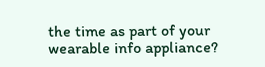the time as part of your wearable info appliance?